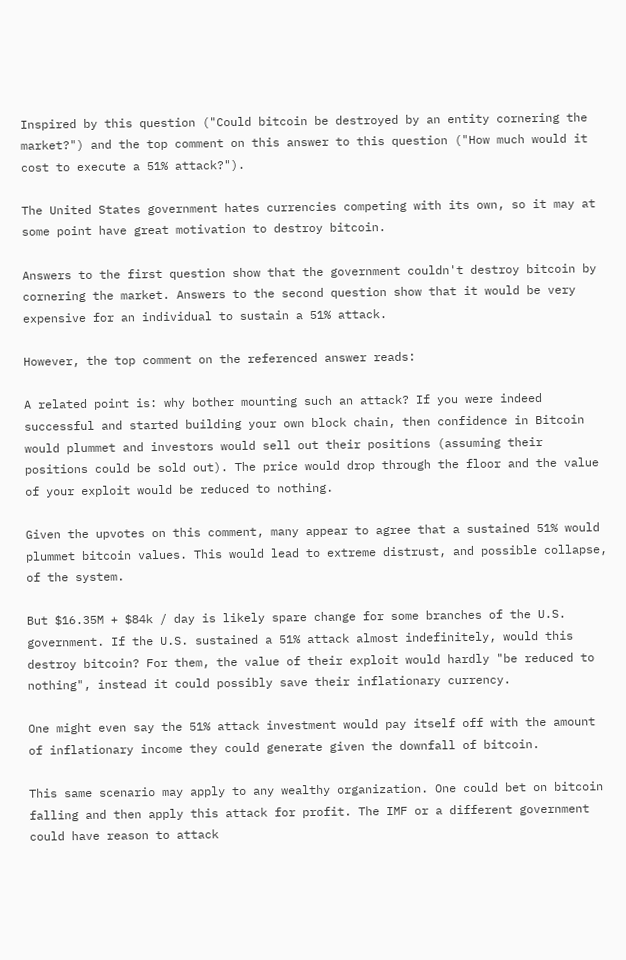Inspired by this question ("Could bitcoin be destroyed by an entity cornering the market?") and the top comment on this answer to this question ("How much would it cost to execute a 51% attack?").

The United States government hates currencies competing with its own, so it may at some point have great motivation to destroy bitcoin.

Answers to the first question show that the government couldn't destroy bitcoin by cornering the market. Answers to the second question show that it would be very expensive for an individual to sustain a 51% attack.

However, the top comment on the referenced answer reads:

A related point is: why bother mounting such an attack? If you were indeed successful and started building your own block chain, then confidence in Bitcoin would plummet and investors would sell out their positions (assuming their positions could be sold out). The price would drop through the floor and the value of your exploit would be reduced to nothing.

Given the upvotes on this comment, many appear to agree that a sustained 51% would plummet bitcoin values. This would lead to extreme distrust, and possible collapse, of the system.

But $16.35M + $84k / day is likely spare change for some branches of the U.S. government. If the U.S. sustained a 51% attack almost indefinitely, would this destroy bitcoin? For them, the value of their exploit would hardly "be reduced to nothing", instead it could possibly save their inflationary currency.

One might even say the 51% attack investment would pay itself off with the amount of inflationary income they could generate given the downfall of bitcoin.

This same scenario may apply to any wealthy organization. One could bet on bitcoin falling and then apply this attack for profit. The IMF or a different government could have reason to attack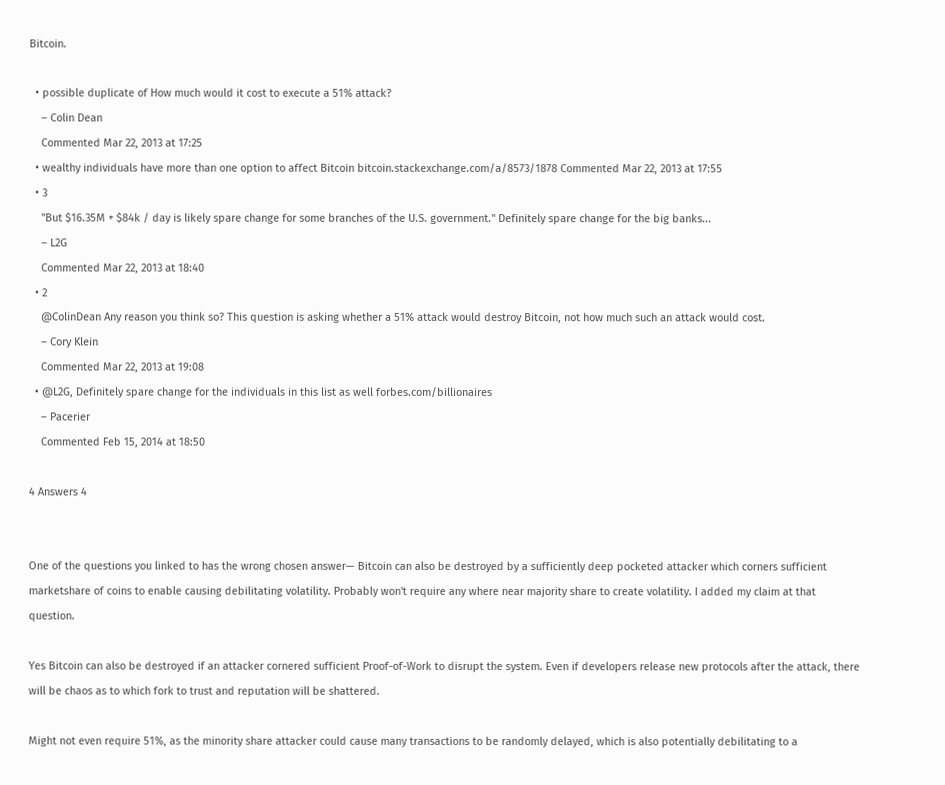Bitcoin.

  • possible duplicate of How much would it cost to execute a 51% attack?
    – Colin Dean
    Commented Mar 22, 2013 at 17:25
  • wealthy individuals have more than one option to affect Bitcoin bitcoin.stackexchange.com/a/8573/1878 Commented Mar 22, 2013 at 17:55
  • 3
    "But $16.35M + $84k / day is likely spare change for some branches of the U.S. government." Definitely spare change for the big banks...
    – L2G
    Commented Mar 22, 2013 at 18:40
  • 2
    @ColinDean Any reason you think so? This question is asking whether a 51% attack would destroy Bitcoin, not how much such an attack would cost.
    – Cory Klein
    Commented Mar 22, 2013 at 19:08
  • @L2G, Definitely spare change for the individuals in this list as well forbes.com/billionaires
    – Pacerier
    Commented Feb 15, 2014 at 18:50

4 Answers 4


One of the questions you linked to has the wrong chosen answer— Bitcoin can also be destroyed by a sufficiently deep pocketed attacker which corners sufficient marketshare of coins to enable causing debilitating volatility. Probably won't require any where near majority share to create volatility. I added my claim at that question.

Yes Bitcoin can also be destroyed if an attacker cornered sufficient Proof-of-Work to disrupt the system. Even if developers release new protocols after the attack, there will be chaos as to which fork to trust and reputation will be shattered.

Might not even require 51%, as the minority share attacker could cause many transactions to be randomly delayed, which is also potentially debilitating to a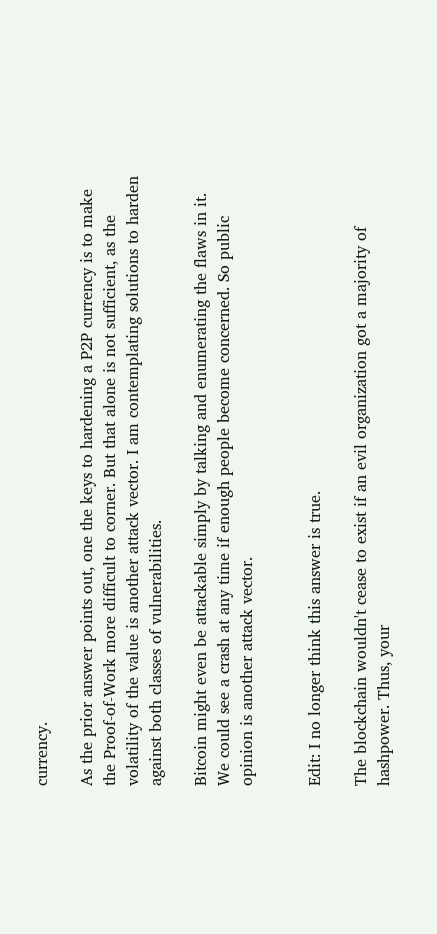currency.

As the prior answer points out, one the keys to hardening a P2P currency is to make the Proof-of-Work more difficult to corner. But that alone is not sufficient, as the volatility of the value is another attack vector. I am contemplating solutions to harden against both classes of vulnerabilities.

Bitcoin might even be attackable simply by talking and enumerating the flaws in it. We could see a crash at any time if enough people become concerned. So public opinion is another attack vector.


Edit: I no longer think this answer is true.

The blockchain wouldn't cease to exist if an evil organization got a majority of hashpower. Thus, your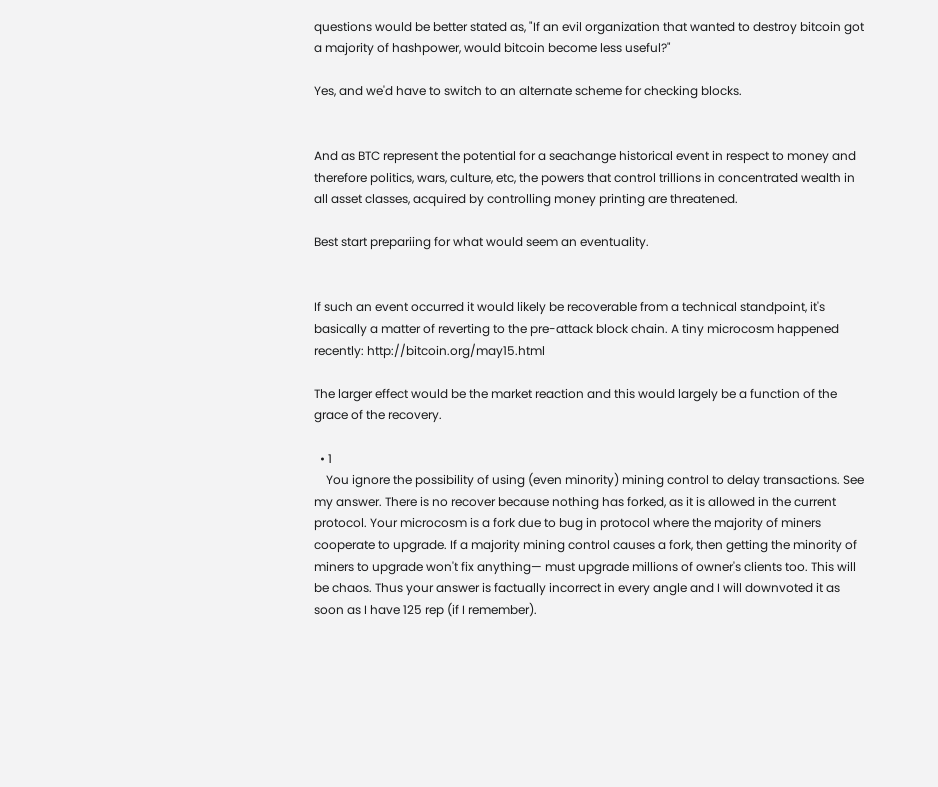questions would be better stated as, "If an evil organization that wanted to destroy bitcoin got a majority of hashpower, would bitcoin become less useful?"

Yes, and we'd have to switch to an alternate scheme for checking blocks.


And as BTC represent the potential for a seachange historical event in respect to money and therefore politics, wars, culture, etc, the powers that control trillions in concentrated wealth in all asset classes, acquired by controlling money printing are threatened.

Best start prepariing for what would seem an eventuality.


If such an event occurred it would likely be recoverable from a technical standpoint, it's basically a matter of reverting to the pre-attack block chain. A tiny microcosm happened recently: http://bitcoin.org/may15.html

The larger effect would be the market reaction and this would largely be a function of the grace of the recovery.

  • 1
    You ignore the possibility of using (even minority) mining control to delay transactions. See my answer. There is no recover because nothing has forked, as it is allowed in the current protocol. Your microcosm is a fork due to bug in protocol where the majority of miners cooperate to upgrade. If a majority mining control causes a fork, then getting the minority of miners to upgrade won't fix anything— must upgrade millions of owner's clients too. This will be chaos. Thus your answer is factually incorrect in every angle and I will downvoted it as soon as I have 125 rep (if I remember).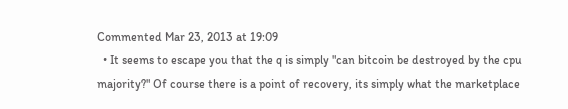Commented Mar 23, 2013 at 19:09
  • It seems to escape you that the q is simply "can bitcoin be destroyed by the cpu majority?" Of course there is a point of recovery, its simply what the marketplace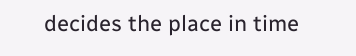decides the place in time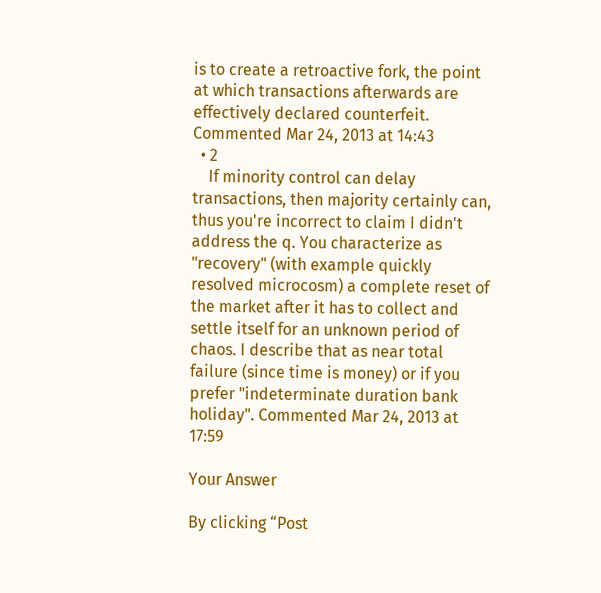is to create a retroactive fork, the point at which transactions afterwards are effectively declared counterfeit. Commented Mar 24, 2013 at 14:43
  • 2
    If minority control can delay transactions, then majority certainly can, thus you're incorrect to claim I didn't address the q. You characterize as "recovery" (with example quickly resolved microcosm) a complete reset of the market after it has to collect and settle itself for an unknown period of chaos. I describe that as near total failure (since time is money) or if you prefer "indeterminate duration bank holiday". Commented Mar 24, 2013 at 17:59

Your Answer

By clicking “Post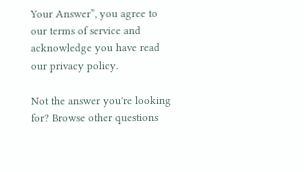Your Answer”, you agree to our terms of service and acknowledge you have read our privacy policy.

Not the answer you're looking for? Browse other questions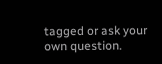tagged or ask your own question.